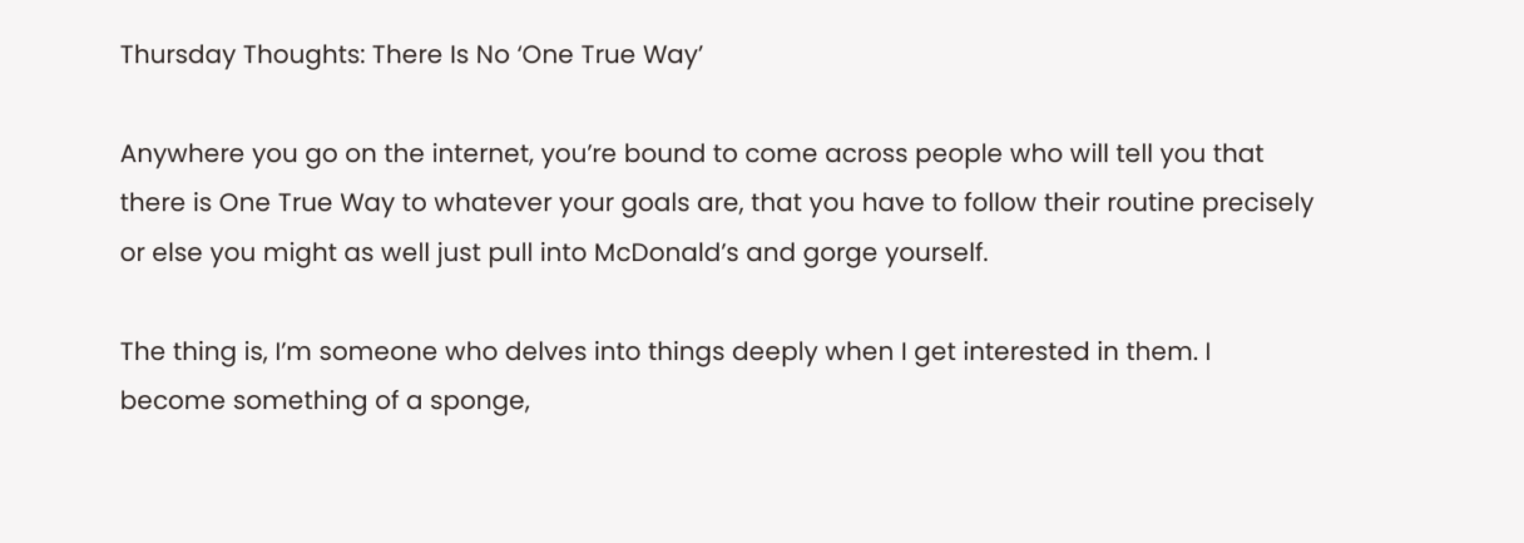Thursday Thoughts: There Is No ‘One True Way’

Anywhere you go on the internet, you’re bound to come across people who will tell you that there is One True Way to whatever your goals are, that you have to follow their routine precisely or else you might as well just pull into McDonald’s and gorge yourself.

The thing is, I’m someone who delves into things deeply when I get interested in them. I become something of a sponge,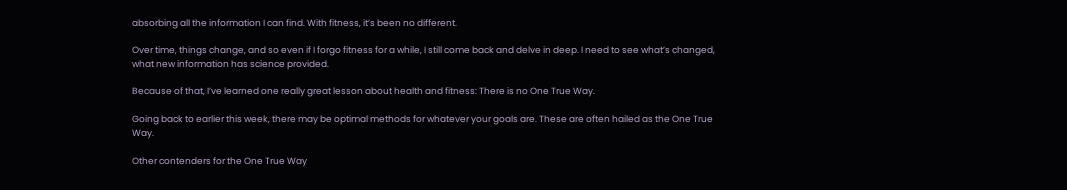absorbing all the information I can find. With fitness, it’s been no different.

Over time, things change, and so even if I forgo fitness for a while, I still come back and delve in deep. I need to see what’s changed, what new information has science provided.

Because of that, I’ve learned one really great lesson about health and fitness: There is no One True Way.

Going back to earlier this week, there may be optimal methods for whatever your goals are. These are often hailed as the One True Way.

Other contenders for the One True Way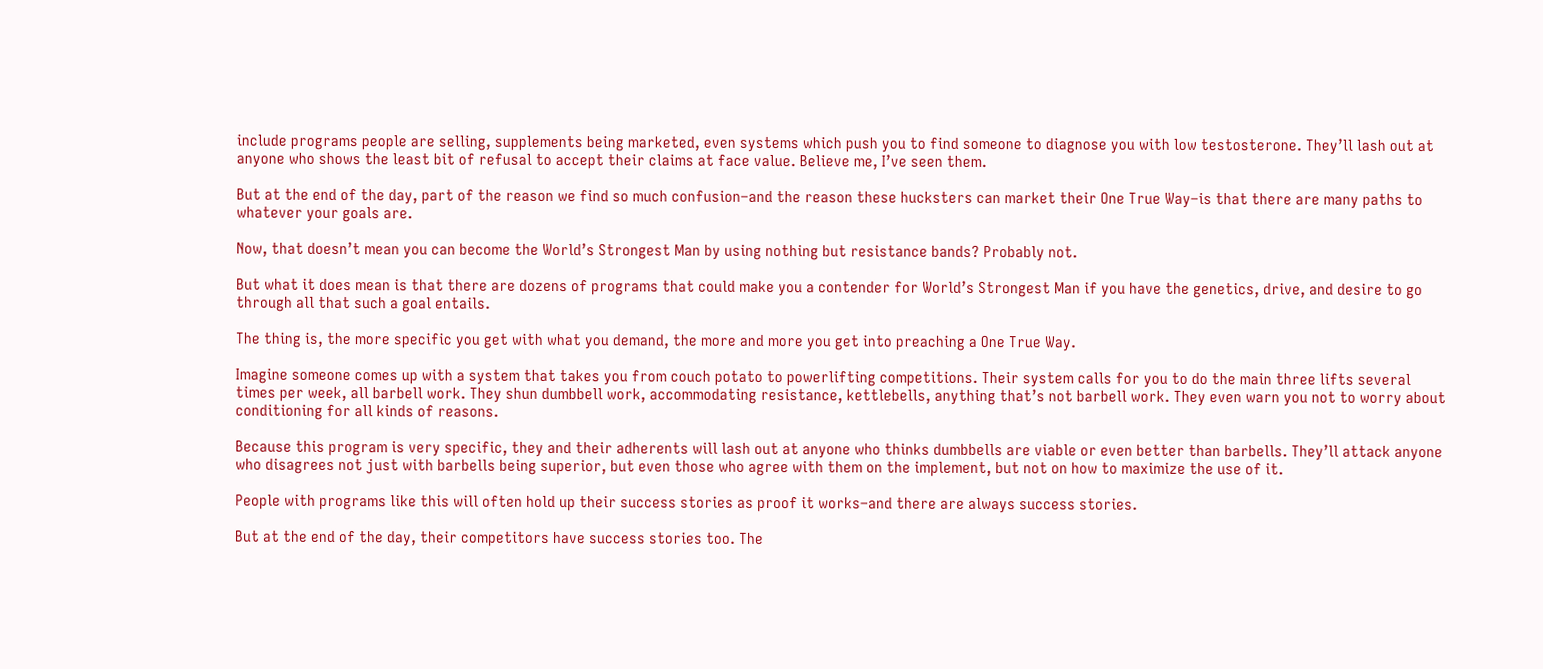include programs people are selling, supplements being marketed, even systems which push you to find someone to diagnose you with low testosterone. They’ll lash out at anyone who shows the least bit of refusal to accept their claims at face value. Believe me, I’ve seen them.

But at the end of the day, part of the reason we find so much confusion–and the reason these hucksters can market their One True Way–is that there are many paths to whatever your goals are.

Now, that doesn’t mean you can become the World’s Strongest Man by using nothing but resistance bands? Probably not.

But what it does mean is that there are dozens of programs that could make you a contender for World’s Strongest Man if you have the genetics, drive, and desire to go through all that such a goal entails.

The thing is, the more specific you get with what you demand, the more and more you get into preaching a One True Way.

Imagine someone comes up with a system that takes you from couch potato to powerlifting competitions. Their system calls for you to do the main three lifts several times per week, all barbell work. They shun dumbbell work, accommodating resistance, kettlebells, anything that’s not barbell work. They even warn you not to worry about conditioning for all kinds of reasons.

Because this program is very specific, they and their adherents will lash out at anyone who thinks dumbbells are viable or even better than barbells. They’ll attack anyone who disagrees not just with barbells being superior, but even those who agree with them on the implement, but not on how to maximize the use of it.

People with programs like this will often hold up their success stories as proof it works–and there are always success stories.

But at the end of the day, their competitors have success stories too. The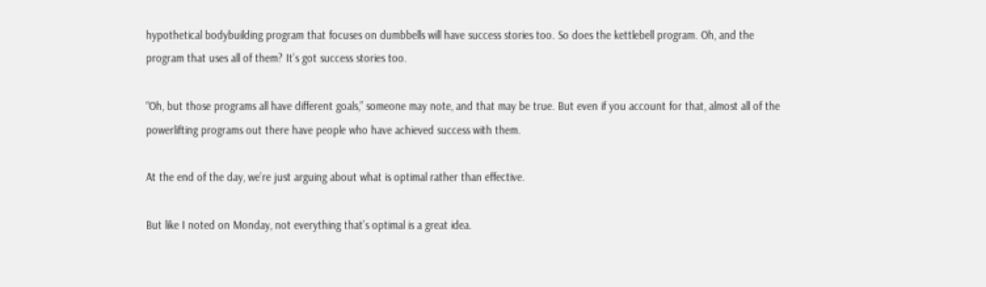hypothetical bodybuilding program that focuses on dumbbells will have success stories too. So does the kettlebell program. Oh, and the program that uses all of them? It’s got success stories too.

“Oh, but those programs all have different goals,” someone may note, and that may be true. But even if you account for that, almost all of the powerlifting programs out there have people who have achieved success with them.

At the end of the day, we’re just arguing about what is optimal rather than effective.

But like I noted on Monday, not everything that’s optimal is a great idea.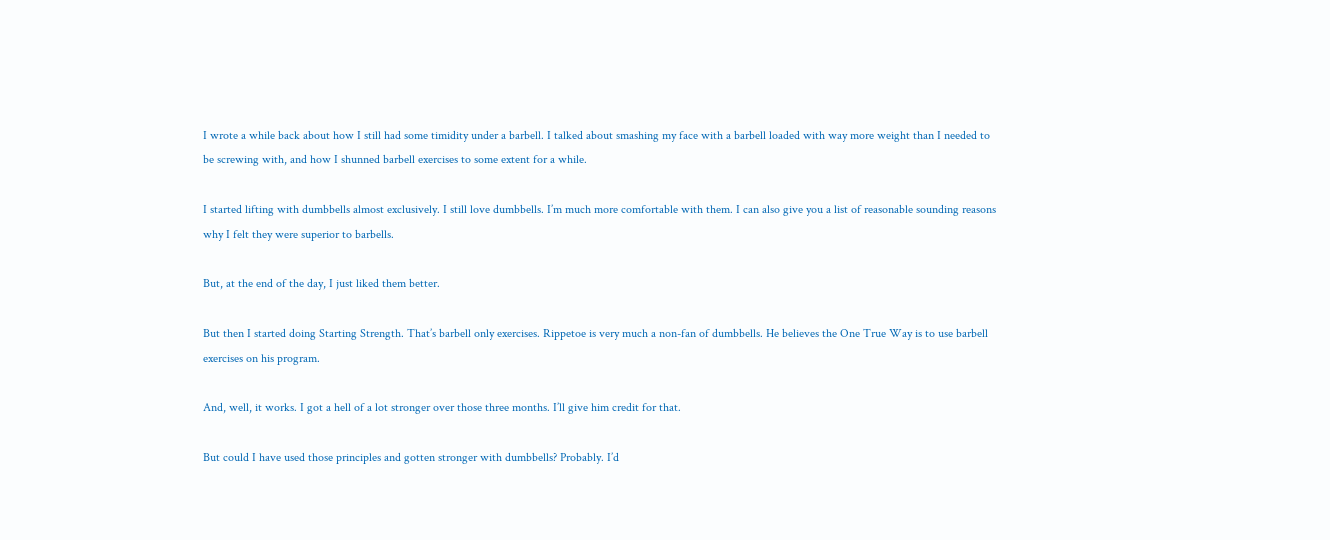I wrote a while back about how I still had some timidity under a barbell. I talked about smashing my face with a barbell loaded with way more weight than I needed to be screwing with, and how I shunned barbell exercises to some extent for a while.

I started lifting with dumbbells almost exclusively. I still love dumbbells. I’m much more comfortable with them. I can also give you a list of reasonable sounding reasons why I felt they were superior to barbells.

But, at the end of the day, I just liked them better.

But then I started doing Starting Strength. That’s barbell only exercises. Rippetoe is very much a non-fan of dumbbells. He believes the One True Way is to use barbell exercises on his program.

And, well, it works. I got a hell of a lot stronger over those three months. I’ll give him credit for that.

But could I have used those principles and gotten stronger with dumbbells? Probably. I’d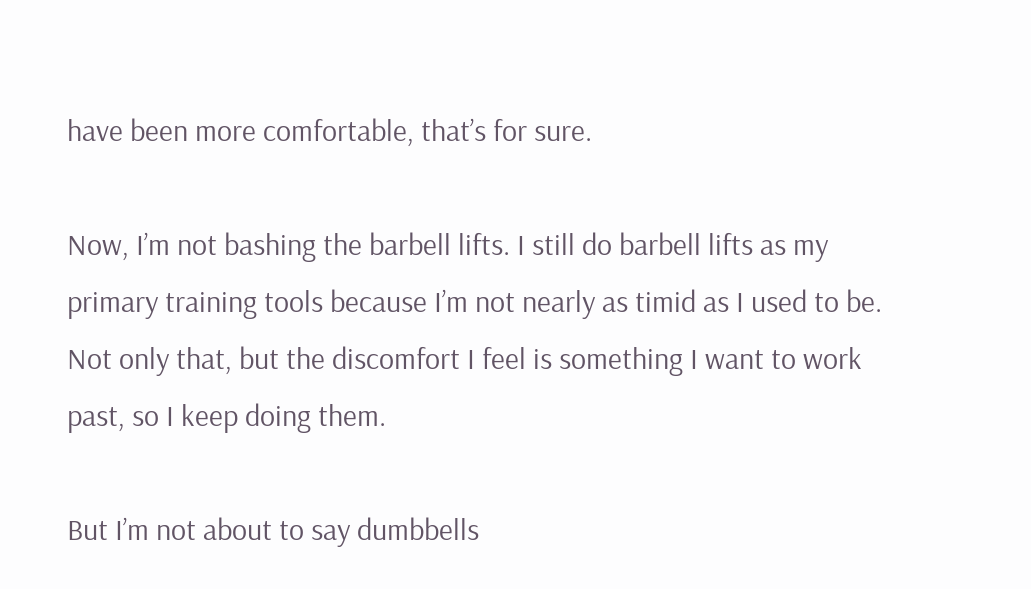have been more comfortable, that’s for sure.

Now, I’m not bashing the barbell lifts. I still do barbell lifts as my primary training tools because I’m not nearly as timid as I used to be. Not only that, but the discomfort I feel is something I want to work past, so I keep doing them.

But I’m not about to say dumbbells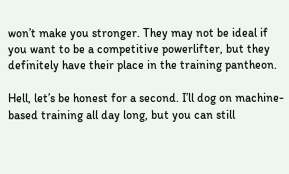won’t make you stronger. They may not be ideal if you want to be a competitive powerlifter, but they definitely have their place in the training pantheon.

Hell, let’s be honest for a second. I’ll dog on machine-based training all day long, but you can still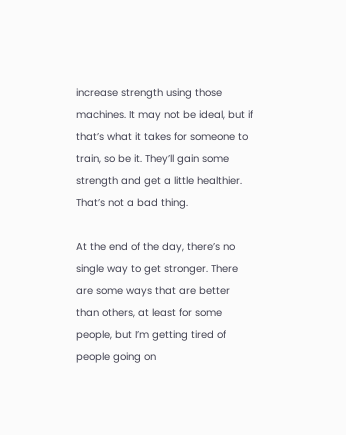increase strength using those machines. It may not be ideal, but if that’s what it takes for someone to train, so be it. They’ll gain some strength and get a little healthier. That’s not a bad thing.

At the end of the day, there’s no single way to get stronger. There are some ways that are better than others, at least for some people, but I’m getting tired of people going on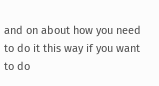and on about how you need to do it this way if you want to do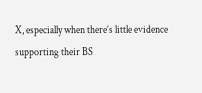X, especially when there’s little evidence supporting their BS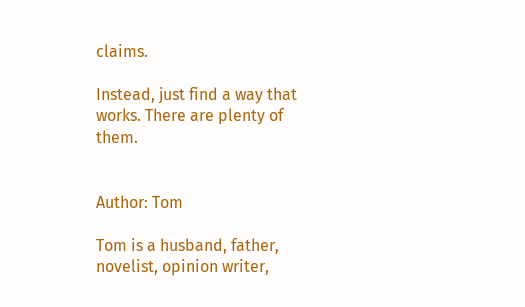claims.

Instead, just find a way that works. There are plenty of them.


Author: Tom

Tom is a husband, father, novelist, opinion writer,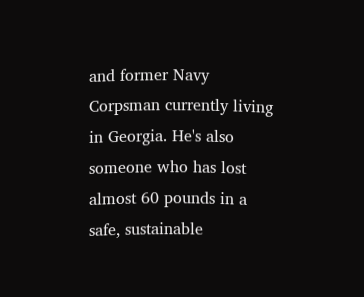and former Navy Corpsman currently living in Georgia. He's also someone who has lost almost 60 pounds in a safe, sustainable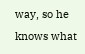way, so he knows what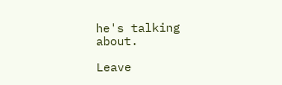he's talking about.

Leave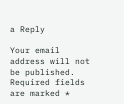a Reply

Your email address will not be published. Required fields are marked *